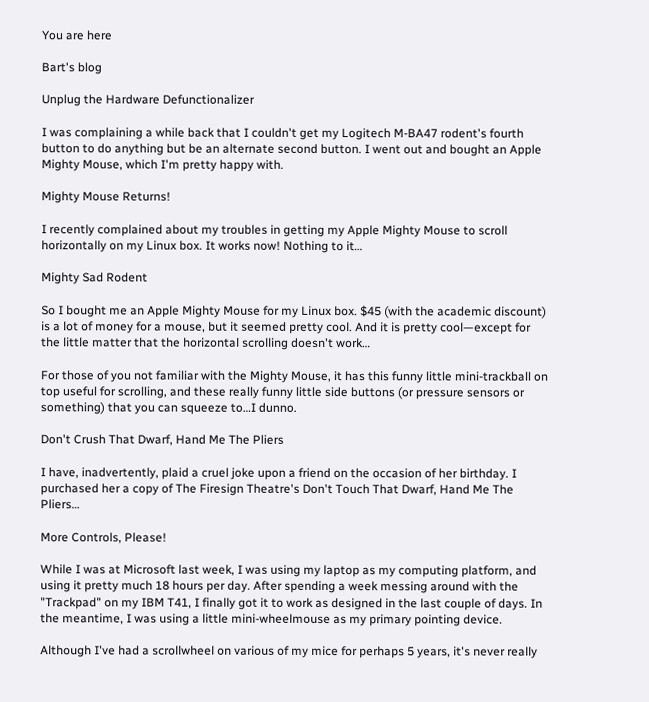You are here

Bart's blog

Unplug the Hardware Defunctionalizer

I was complaining a while back that I couldn't get my Logitech M-BA47 rodent's fourth button to do anything but be an alternate second button. I went out and bought an Apple Mighty Mouse, which I'm pretty happy with.

Mighty Mouse Returns!

I recently complained about my troubles in getting my Apple Mighty Mouse to scroll horizontally on my Linux box. It works now! Nothing to it…

Mighty Sad Rodent

So I bought me an Apple Mighty Mouse for my Linux box. $45 (with the academic discount) is a lot of money for a mouse, but it seemed pretty cool. And it is pretty cool—except for the little matter that the horizontal scrolling doesn't work…

For those of you not familiar with the Mighty Mouse, it has this funny little mini-trackball on top useful for scrolling, and these really funny little side buttons (or pressure sensors or something) that you can squeeze to…I dunno.

Don't Crush That Dwarf, Hand Me The Pliers

I have, inadvertently, plaid a cruel joke upon a friend on the occasion of her birthday. I purchased her a copy of The Firesign Theatre's Don't Touch That Dwarf, Hand Me The Pliers…

More Controls, Please!

While I was at Microsoft last week, I was using my laptop as my computing platform, and using it pretty much 18 hours per day. After spending a week messing around with the "Trackpad" on my IBM T41, I finally got it to work as designed in the last couple of days. In the meantime, I was using a little mini-wheelmouse as my primary pointing device.

Although I've had a scrollwheel on various of my mice for perhaps 5 years, it's never really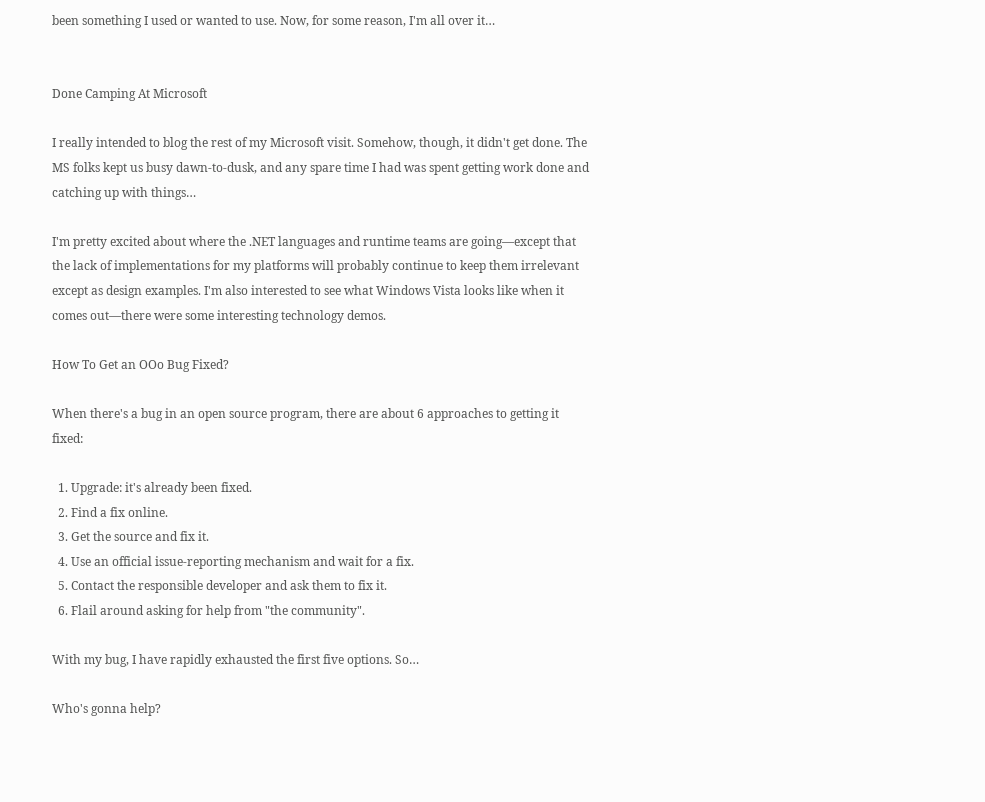been something I used or wanted to use. Now, for some reason, I'm all over it…


Done Camping At Microsoft

I really intended to blog the rest of my Microsoft visit. Somehow, though, it didn't get done. The MS folks kept us busy dawn-to-dusk, and any spare time I had was spent getting work done and catching up with things…

I'm pretty excited about where the .NET languages and runtime teams are going—except that the lack of implementations for my platforms will probably continue to keep them irrelevant except as design examples. I'm also interested to see what Windows Vista looks like when it comes out—there were some interesting technology demos.

How To Get an OOo Bug Fixed?

When there's a bug in an open source program, there are about 6 approaches to getting it fixed:

  1. Upgrade: it's already been fixed.
  2. Find a fix online.
  3. Get the source and fix it.
  4. Use an official issue-reporting mechanism and wait for a fix.
  5. Contact the responsible developer and ask them to fix it.
  6. Flail around asking for help from "the community".

With my bug, I have rapidly exhausted the first five options. So…

Who's gonna help?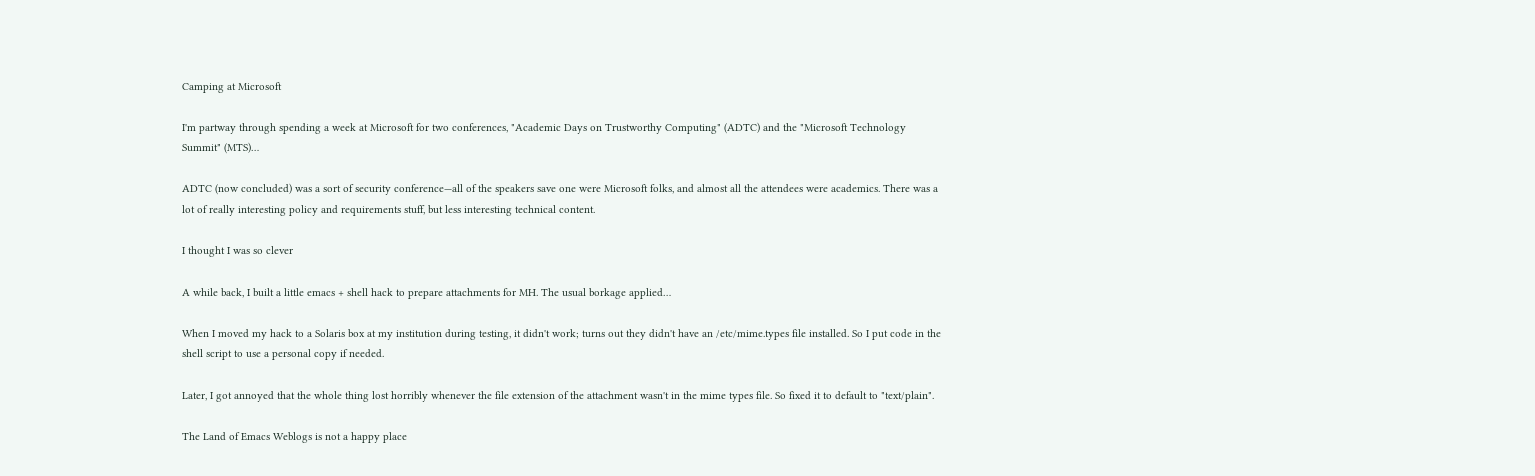Camping at Microsoft

I'm partway through spending a week at Microsoft for two conferences, "Academic Days on Trustworthy Computing" (ADTC) and the "Microsoft Technology Summit" (MTS)…

ADTC (now concluded) was a sort of security conference—all of the speakers save one were Microsoft folks, and almost all the attendees were academics. There was a lot of really interesting policy and requirements stuff, but less interesting technical content.

I thought I was so clever

A while back, I built a little emacs + shell hack to prepare attachments for MH. The usual borkage applied…

When I moved my hack to a Solaris box at my institution during testing, it didn't work; turns out they didn't have an /etc/mime.types file installed. So I put code in the shell script to use a personal copy if needed.

Later, I got annoyed that the whole thing lost horribly whenever the file extension of the attachment wasn't in the mime types file. So fixed it to default to "text/plain".

The Land of Emacs Weblogs is not a happy place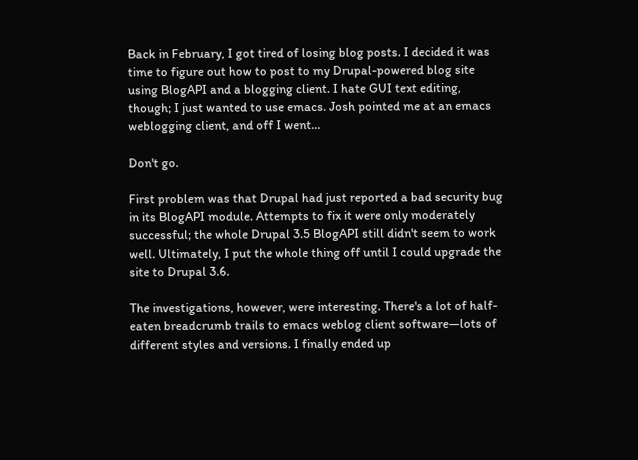Back in February, I got tired of losing blog posts. I decided it was time to figure out how to post to my Drupal-powered blog site using BlogAPI and a blogging client. I hate GUI text editing, though; I just wanted to use emacs. Josh pointed me at an emacs weblogging client, and off I went…

Don't go.

First problem was that Drupal had just reported a bad security bug in its BlogAPI module. Attempts to fix it were only moderately successful; the whole Drupal 3.5 BlogAPI still didn't seem to work well. Ultimately, I put the whole thing off until I could upgrade the site to Drupal 3.6.

The investigations, however, were interesting. There's a lot of half-eaten breadcrumb trails to emacs weblog client software—lots of different styles and versions. I finally ended up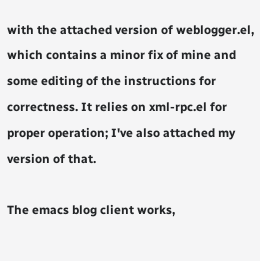with the attached version of weblogger.el, which contains a minor fix of mine and some editing of the instructions for correctness. It relies on xml-rpc.el for proper operation; I've also attached my version of that.

The emacs blog client works,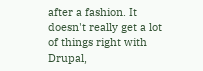after a fashion. It doesn't really get a lot of things right with Drupal,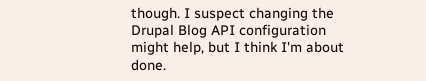though. I suspect changing the Drupal Blog API configuration might help, but I think I'm about done.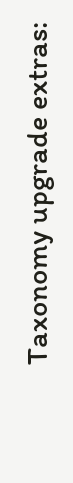Taxonomy upgrade extras: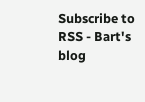Subscribe to RSS - Bart's blog